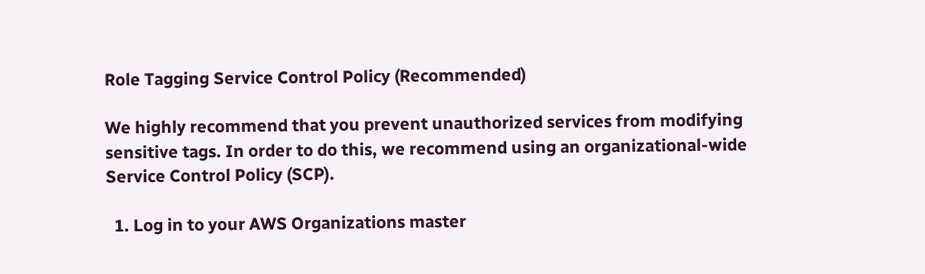Role Tagging Service Control Policy (Recommended)

We highly recommend that you prevent unauthorized services from modifying sensitive tags. In order to do this, we recommend using an organizational-wide Service Control Policy (SCP).

  1. Log in to your AWS Organizations master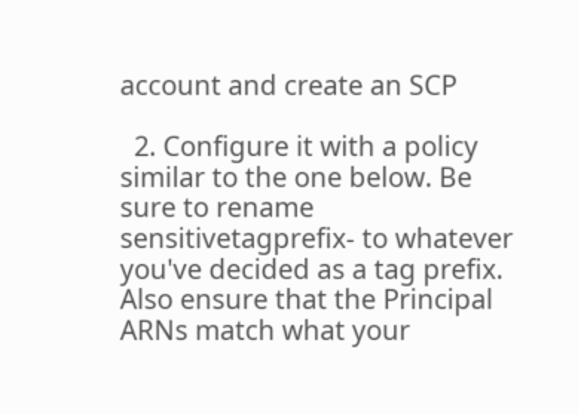account and create an SCP

  2. Configure it with a policy similar to the one below. Be sure to rename sensitivetagprefix- to whatever you've decided as a tag prefix. Also ensure that the Principal ARNs match what your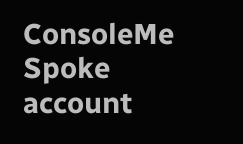ConsoleMe Spoke account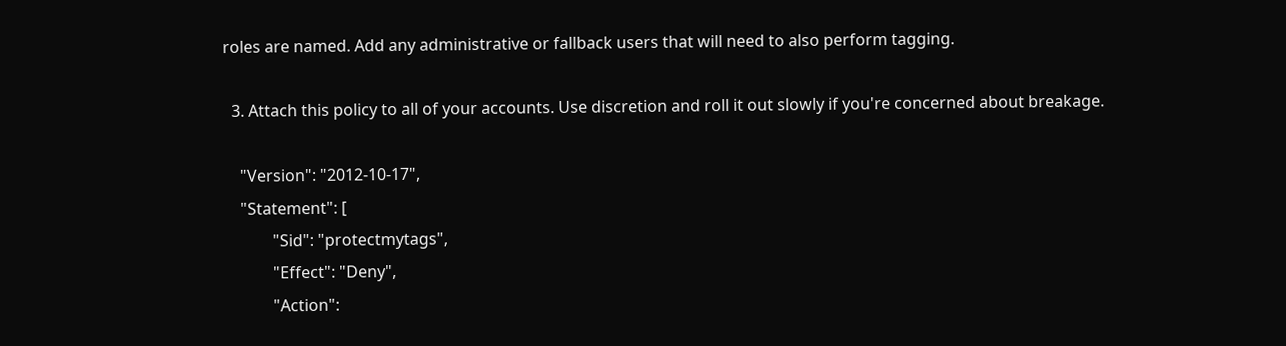roles are named. Add any administrative or fallback users that will need to also perform tagging.

  3. Attach this policy to all of your accounts. Use discretion and roll it out slowly if you're concerned about breakage.

    "Version": "2012-10-17",
    "Statement": [
            "Sid": "protectmytags",
            "Effect": "Deny",
            "Action":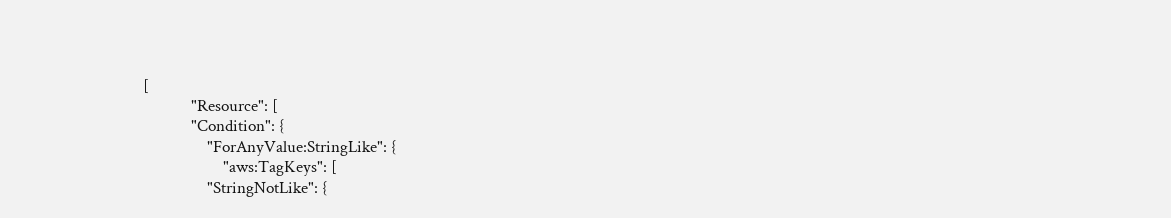[
            "Resource": [
            "Condition": {
                "ForAnyValue:StringLike": {
                    "aws:TagKeys": [
                "StringNotLike": {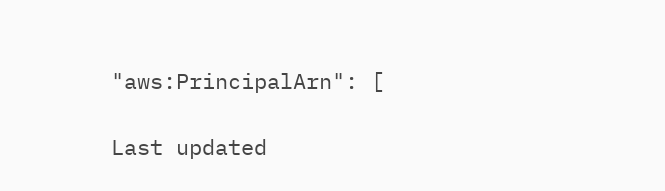"aws:PrincipalArn": [

Last updated